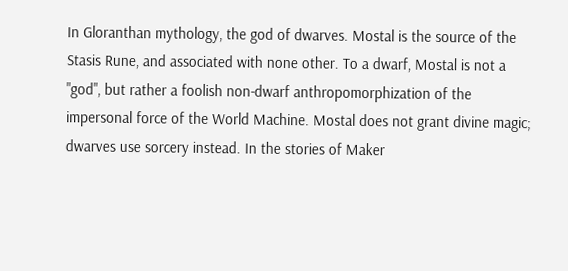In Gloranthan mythology, the god of dwarves. Mostal is the source of the Stasis Rune, and associated with none other. To a dwarf, Mostal is not a "god", but rather a foolish non-dwarf anthropomorphization of the impersonal force of the World Machine. Mostal does not grant divine magic; dwarves use sorcery instead. In the stories of Maker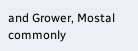and Grower, Mostal commonly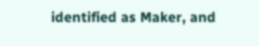identified as Maker, and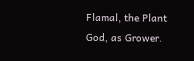Flamal, the Plant God, as Grower.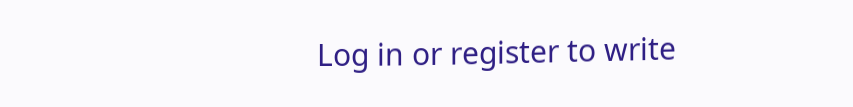Log in or register to write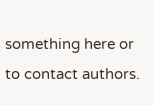something here or to contact authors.